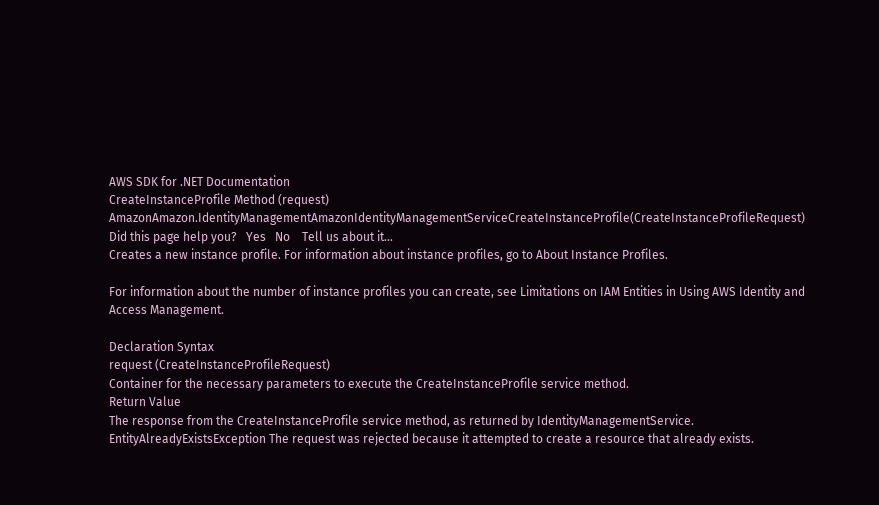AWS SDK for .NET Documentation
CreateInstanceProfile Method (request)
AmazonAmazon.IdentityManagementAmazonIdentityManagementServiceCreateInstanceProfile(CreateInstanceProfileRequest) Did this page help you?   Yes   No    Tell us about it...
Creates a new instance profile. For information about instance profiles, go to About Instance Profiles.

For information about the number of instance profiles you can create, see Limitations on IAM Entities in Using AWS Identity and Access Management.

Declaration Syntax
request (CreateInstanceProfileRequest)
Container for the necessary parameters to execute the CreateInstanceProfile service method.
Return Value
The response from the CreateInstanceProfile service method, as returned by IdentityManagementService.
EntityAlreadyExistsException The request was rejected because it attempted to create a resource that already exists.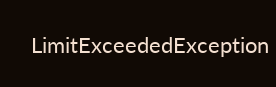LimitExceededException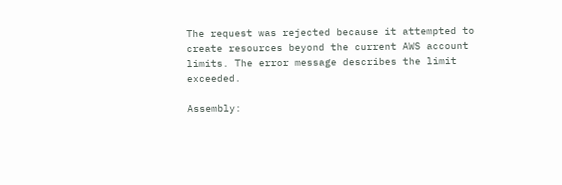The request was rejected because it attempted to create resources beyond the current AWS account limits. The error message describes the limit exceeded.

Assembly: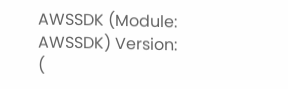AWSSDK (Module: AWSSDK) Version: (